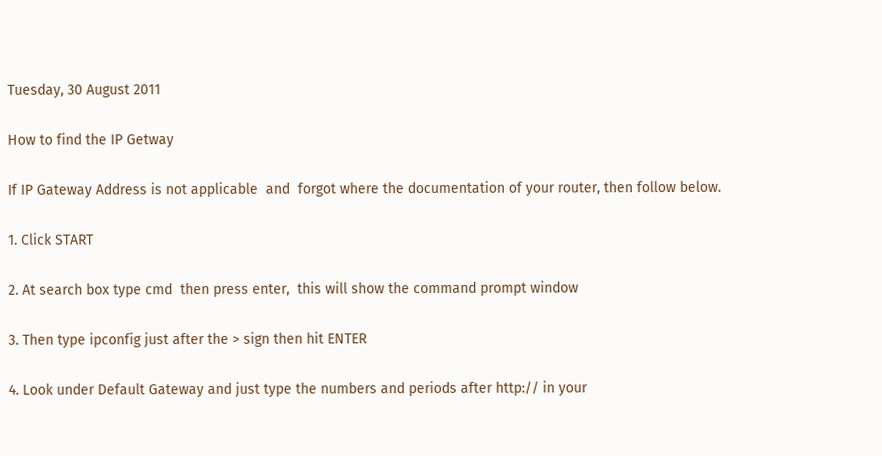Tuesday, 30 August 2011

How to find the IP Getway

If IP Gateway Address is not applicable  and  forgot where the documentation of your router, then follow below.

1. Click START

2. At search box type cmd  then press enter,  this will show the command prompt window

3. Then type ipconfig just after the > sign then hit ENTER

4. Look under Default Gateway and just type the numbers and periods after http:// in your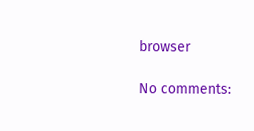browser

No comments: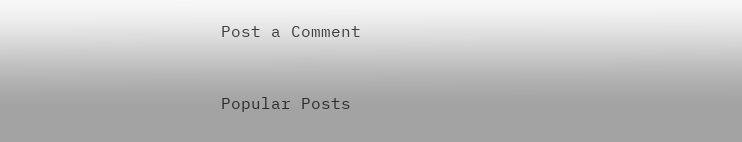Post a Comment


Popular Posts